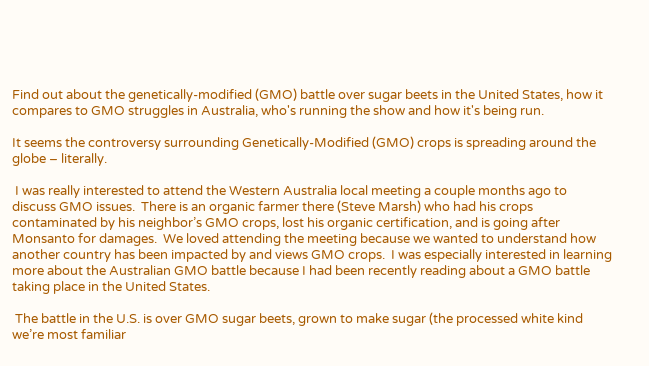Find out about the genetically-modified (GMO) battle over sugar beets in the United States, how it compares to GMO struggles in Australia, who's running the show and how it's being run.

It seems the controversy surrounding Genetically-Modified (GMO) crops is spreading around the globe – literally.

 I was really interested to attend the Western Australia local meeting a couple months ago to discuss GMO issues.  There is an organic farmer there (Steve Marsh) who had his crops contaminated by his neighbor’s GMO crops, lost his organic certification, and is going after Monsanto for damages.  We loved attending the meeting because we wanted to understand how another country has been impacted by and views GMO crops.  I was especially interested in learning more about the Australian GMO battle because I had been recently reading about a GMO battle taking place in the United States.

 The battle in the U.S. is over GMO sugar beets, grown to make sugar (the processed white kind we’re most familiar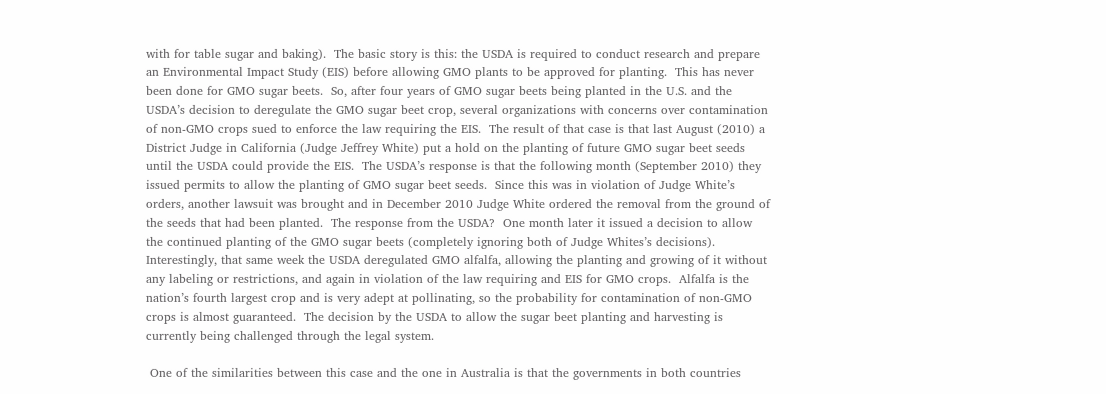with for table sugar and baking).  The basic story is this: the USDA is required to conduct research and prepare an Environmental Impact Study (EIS) before allowing GMO plants to be approved for planting.  This has never been done for GMO sugar beets.  So, after four years of GMO sugar beets being planted in the U.S. and the USDA’s decision to deregulate the GMO sugar beet crop, several organizations with concerns over contamination of non-GMO crops sued to enforce the law requiring the EIS.  The result of that case is that last August (2010) a District Judge in California (Judge Jeffrey White) put a hold on the planting of future GMO sugar beet seeds until the USDA could provide the EIS.  The USDA’s response is that the following month (September 2010) they issued permits to allow the planting of GMO sugar beet seeds.  Since this was in violation of Judge White’s orders, another lawsuit was brought and in December 2010 Judge White ordered the removal from the ground of the seeds that had been planted.  The response from the USDA?  One month later it issued a decision to allow the continued planting of the GMO sugar beets (completely ignoring both of Judge Whites’s decisions).  Interestingly, that same week the USDA deregulated GMO alfalfa, allowing the planting and growing of it without any labeling or restrictions, and again in violation of the law requiring and EIS for GMO crops.  Alfalfa is the nation’s fourth largest crop and is very adept at pollinating, so the probability for contamination of non-GMO crops is almost guaranteed.  The decision by the USDA to allow the sugar beet planting and harvesting is currently being challenged through the legal system.

 One of the similarities between this case and the one in Australia is that the governments in both countries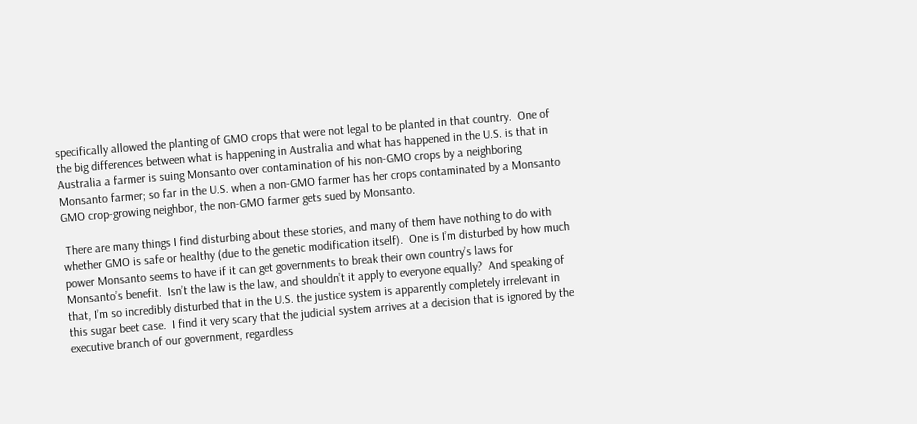specifically allowed the planting of GMO crops that were not legal to be planted in that country.  One of the big differences between what is happening in Australia and what has happened in the U.S. is that in Australia a farmer is suing Monsanto over contamination of his non-GMO crops by a neighboring Monsanto farmer; so far in the U.S. when a non-GMO farmer has her crops contaminated by a Monsanto GMO crop-growing neighbor, the non-GMO farmer gets sued by Monsanto.

 There are many things I find disturbing about these stories, and many of them have nothing to do with whether GMO is safe or healthy (due to the genetic modification itself).  One is I’m disturbed by how much power Monsanto seems to have if it can get governments to break their own country’s laws for Monsanto’s benefit.  Isn’t the law is the law, and shouldn’t it apply to everyone equally?  And speaking of that, I’m so incredibly disturbed that in the U.S. the justice system is apparently completely irrelevant in this sugar beet case.  I find it very scary that the judicial system arrives at a decision that is ignored by the executive branch of our government, regardless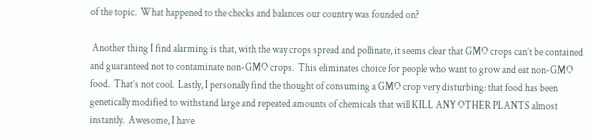of the topic.  What happened to the checks and balances our country was founded on?

 Another thing I find alarming is that, with the way crops spread and pollinate, it seems clear that GMO crops can’t be contained and guaranteed not to contaminate non-GMO crops.  This eliminates choice for people who want to grow and eat non-GMO food.  That’s not cool.  Lastly, I personally find the thought of consuming a GMO crop very disturbing: that food has been genetically modified to withstand large and repeated amounts of chemicals that will KILL ANY OTHER PLANTS almost instantly.  Awesome, I have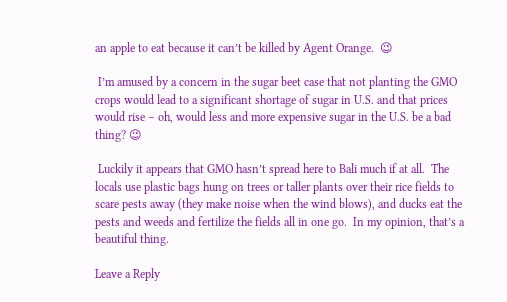an apple to eat because it can’t be killed by Agent Orange.  😉

 I’m amused by a concern in the sugar beet case that not planting the GMO crops would lead to a significant shortage of sugar in U.S. and that prices would rise – oh, would less and more expensive sugar in the U.S. be a bad thing? 😉

 Luckily it appears that GMO hasn’t spread here to Bali much if at all.  The locals use plastic bags hung on trees or taller plants over their rice fields to scare pests away (they make noise when the wind blows), and ducks eat the pests and weeds and fertilize the fields all in one go.  In my opinion, that’s a beautiful thing.

Leave a Reply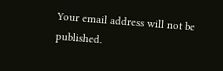Your email address will not be published.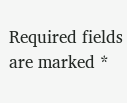Required fields are marked *